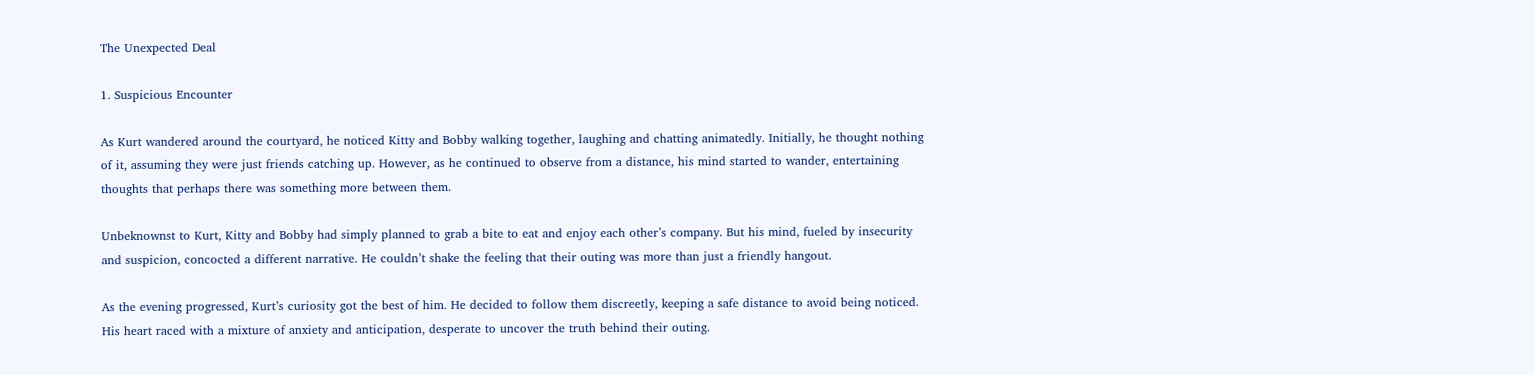The Unexpected Deal

1. Suspicious Encounter

As Kurt wandered around the courtyard, he noticed Kitty and Bobby walking together, laughing and chatting animatedly. Initially, he thought nothing of it, assuming they were just friends catching up. However, as he continued to observe from a distance, his mind started to wander, entertaining thoughts that perhaps there was something more between them.

Unbeknownst to Kurt, Kitty and Bobby had simply planned to grab a bite to eat and enjoy each other’s company. But his mind, fueled by insecurity and suspicion, concocted a different narrative. He couldn’t shake the feeling that their outing was more than just a friendly hangout.

As the evening progressed, Kurt’s curiosity got the best of him. He decided to follow them discreetly, keeping a safe distance to avoid being noticed. His heart raced with a mixture of anxiety and anticipation, desperate to uncover the truth behind their outing.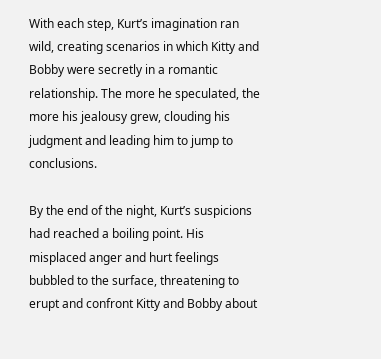With each step, Kurt’s imagination ran wild, creating scenarios in which Kitty and Bobby were secretly in a romantic relationship. The more he speculated, the more his jealousy grew, clouding his judgment and leading him to jump to conclusions.

By the end of the night, Kurt’s suspicions had reached a boiling point. His misplaced anger and hurt feelings bubbled to the surface, threatening to erupt and confront Kitty and Bobby about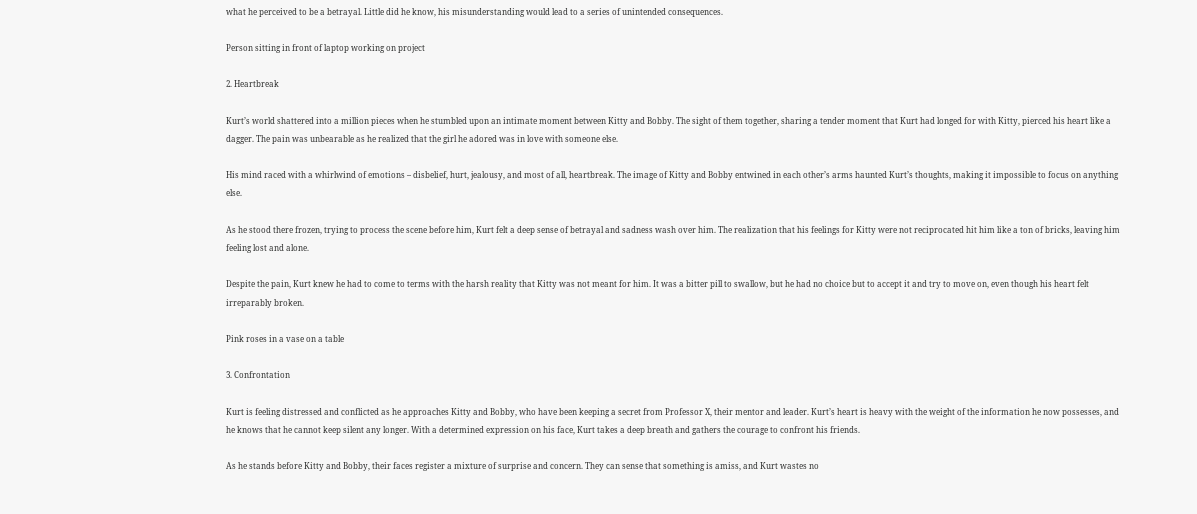what he perceived to be a betrayal. Little did he know, his misunderstanding would lead to a series of unintended consequences.

Person sitting in front of laptop working on project

2. Heartbreak

Kurt’s world shattered into a million pieces when he stumbled upon an intimate moment between Kitty and Bobby. The sight of them together, sharing a tender moment that Kurt had longed for with Kitty, pierced his heart like a dagger. The pain was unbearable as he realized that the girl he adored was in love with someone else.

His mind raced with a whirlwind of emotions – disbelief, hurt, jealousy, and most of all, heartbreak. The image of Kitty and Bobby entwined in each other’s arms haunted Kurt’s thoughts, making it impossible to focus on anything else.

As he stood there frozen, trying to process the scene before him, Kurt felt a deep sense of betrayal and sadness wash over him. The realization that his feelings for Kitty were not reciprocated hit him like a ton of bricks, leaving him feeling lost and alone.

Despite the pain, Kurt knew he had to come to terms with the harsh reality that Kitty was not meant for him. It was a bitter pill to swallow, but he had no choice but to accept it and try to move on, even though his heart felt irreparably broken.

Pink roses in a vase on a table

3. Confrontation

Kurt is feeling distressed and conflicted as he approaches Kitty and Bobby, who have been keeping a secret from Professor X, their mentor and leader. Kurt’s heart is heavy with the weight of the information he now possesses, and he knows that he cannot keep silent any longer. With a determined expression on his face, Kurt takes a deep breath and gathers the courage to confront his friends.

As he stands before Kitty and Bobby, their faces register a mixture of surprise and concern. They can sense that something is amiss, and Kurt wastes no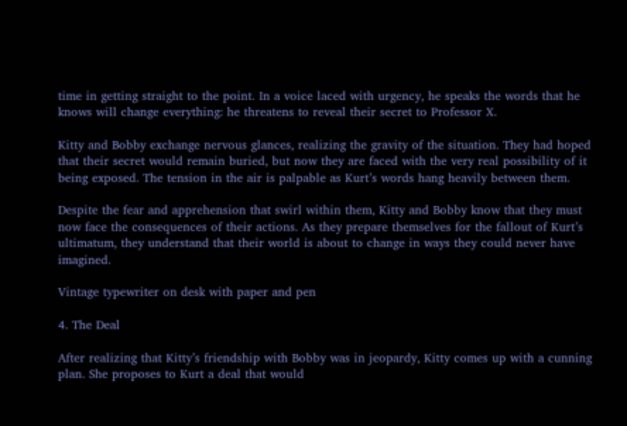time in getting straight to the point. In a voice laced with urgency, he speaks the words that he knows will change everything: he threatens to reveal their secret to Professor X.

Kitty and Bobby exchange nervous glances, realizing the gravity of the situation. They had hoped that their secret would remain buried, but now they are faced with the very real possibility of it being exposed. The tension in the air is palpable as Kurt’s words hang heavily between them.

Despite the fear and apprehension that swirl within them, Kitty and Bobby know that they must now face the consequences of their actions. As they prepare themselves for the fallout of Kurt’s ultimatum, they understand that their world is about to change in ways they could never have imagined.

Vintage typewriter on desk with paper and pen

4. The Deal

After realizing that Kitty’s friendship with Bobby was in jeopardy, Kitty comes up with a cunning plan. She proposes to Kurt a deal that would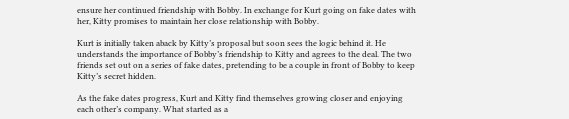ensure her continued friendship with Bobby. In exchange for Kurt going on fake dates with her, Kitty promises to maintain her close relationship with Bobby.

Kurt is initially taken aback by Kitty’s proposal but soon sees the logic behind it. He understands the importance of Bobby’s friendship to Kitty and agrees to the deal. The two friends set out on a series of fake dates, pretending to be a couple in front of Bobby to keep Kitty’s secret hidden.

As the fake dates progress, Kurt and Kitty find themselves growing closer and enjoying each other’s company. What started as a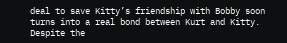deal to save Kitty’s friendship with Bobby soon turns into a real bond between Kurt and Kitty. Despite the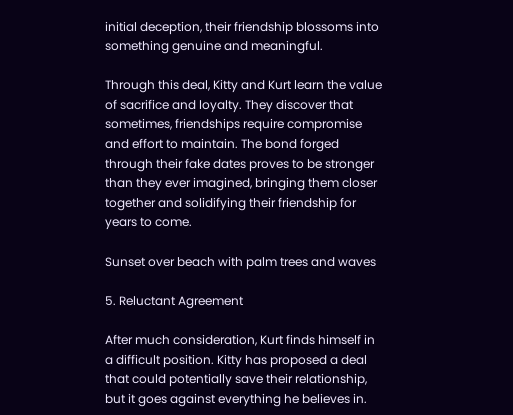initial deception, their friendship blossoms into something genuine and meaningful.

Through this deal, Kitty and Kurt learn the value of sacrifice and loyalty. They discover that sometimes, friendships require compromise and effort to maintain. The bond forged through their fake dates proves to be stronger than they ever imagined, bringing them closer together and solidifying their friendship for years to come.

Sunset over beach with palm trees and waves

5. Reluctant Agreement

After much consideration, Kurt finds himself in a difficult position. Kitty has proposed a deal that could potentially save their relationship, but it goes against everything he believes in.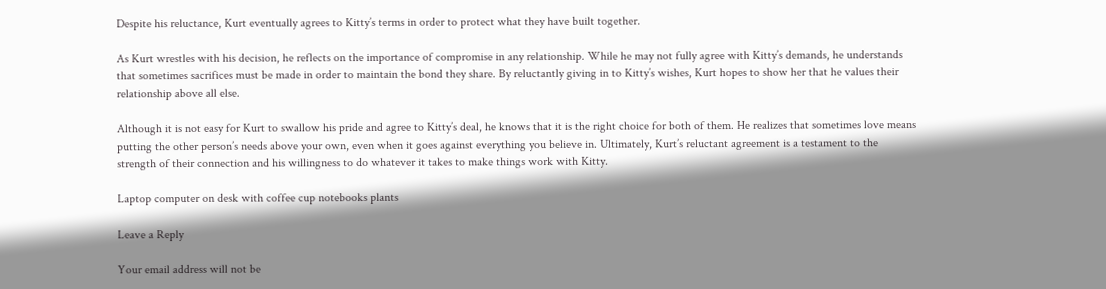Despite his reluctance, Kurt eventually agrees to Kitty’s terms in order to protect what they have built together.

As Kurt wrestles with his decision, he reflects on the importance of compromise in any relationship. While he may not fully agree with Kitty’s demands, he understands that sometimes sacrifices must be made in order to maintain the bond they share. By reluctantly giving in to Kitty’s wishes, Kurt hopes to show her that he values their relationship above all else.

Although it is not easy for Kurt to swallow his pride and agree to Kitty’s deal, he knows that it is the right choice for both of them. He realizes that sometimes love means putting the other person’s needs above your own, even when it goes against everything you believe in. Ultimately, Kurt’s reluctant agreement is a testament to the strength of their connection and his willingness to do whatever it takes to make things work with Kitty.

Laptop computer on desk with coffee cup notebooks plants

Leave a Reply

Your email address will not be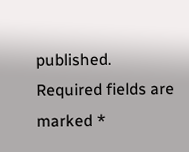published. Required fields are marked *